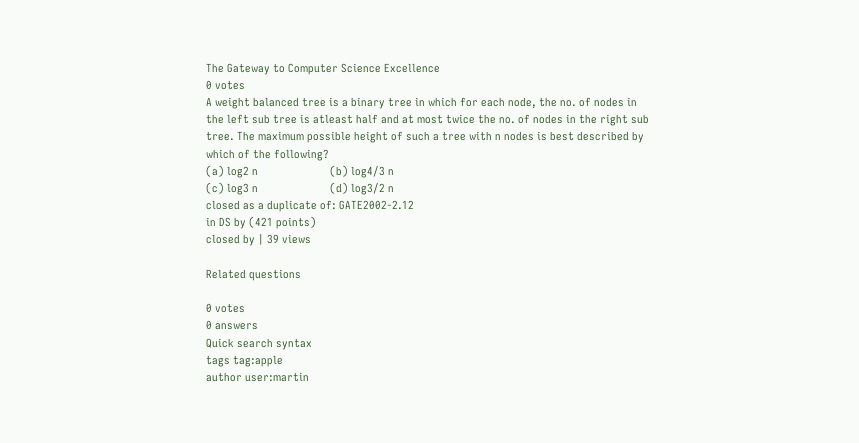The Gateway to Computer Science Excellence
0 votes
A weight balanced tree is a binary tree in which for each node, the no. of nodes in the left sub tree is atleast half and at most twice the no. of nodes in the right sub tree. The maximum possible height of such a tree with n nodes is best described by which of the following?
(a) log2 n                        (b) log4/3 n
(c) log3 n                        (d) log3/2 n
closed as a duplicate of: GATE2002-2.12
in DS by (421 points)
closed by | 39 views

Related questions

0 votes
0 answers
Quick search syntax
tags tag:apple
author user:martin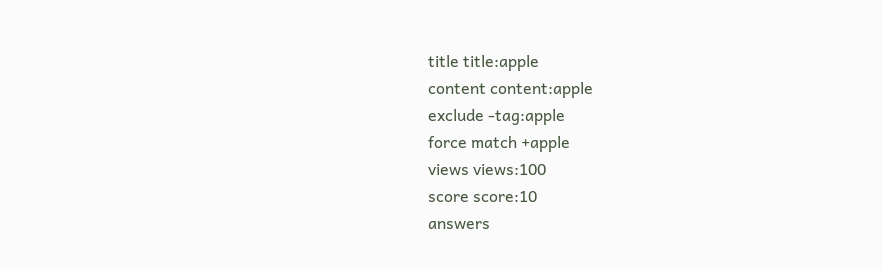title title:apple
content content:apple
exclude -tag:apple
force match +apple
views views:100
score score:10
answers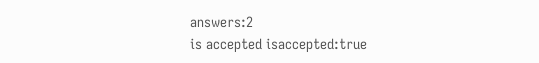answers:2
is accepted isaccepted:true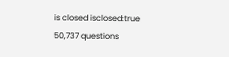is closed isclosed:true
50,737 questions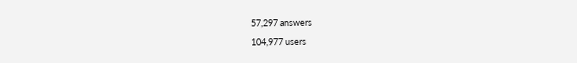57,297 answers
104,977 users